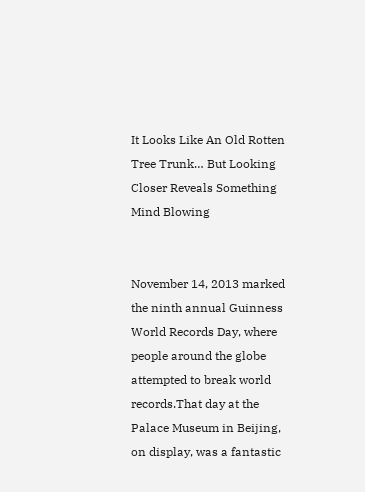It Looks Like An Old Rotten Tree Trunk… But Looking Closer Reveals Something Mind Blowing


November 14, 2013 marked the ninth annual Guinness World Records Day, where people around the globe attempted to break world records.That day at the Palace Museum in Beijing, on display, was a fantastic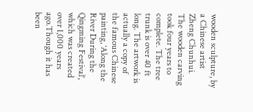wooden sculpture, by a Chinese artist Zheng Chunhui. The wooden carving took four years to complete. The tree trunk is over 40 ft long. The artwork is actually a copy of the famous Chinese painting, ‘Along the River During the Qingming Festival’, which was created over 1,000 years ago.Though it has been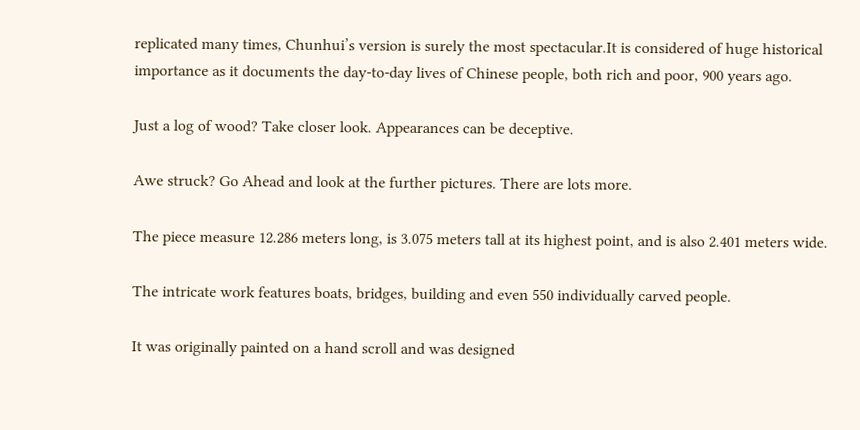replicated many times, Chunhui’s version is surely the most spectacular.It is considered of huge historical importance as it documents the day-to-day lives of Chinese people, both rich and poor, 900 years ago.

Just a log of wood? Take closer look. Appearances can be deceptive.

Awe struck? Go Ahead and look at the further pictures. There are lots more.

The piece measure 12.286 meters long, is 3.075 meters tall at its highest point, and is also 2.401 meters wide.

The intricate work features boats, bridges, building and even 550 individually carved people.

It was originally painted on a hand scroll and was designed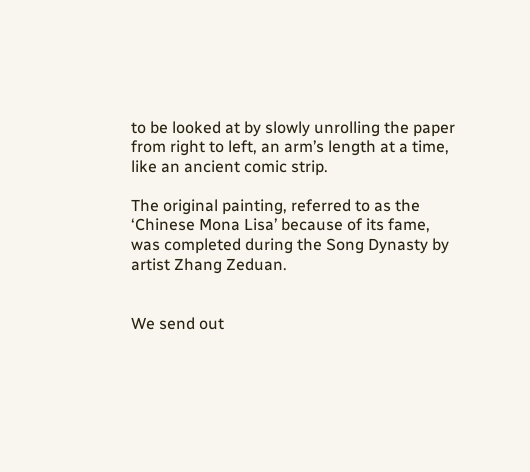to be looked at by slowly unrolling the paper from right to left, an arm’s length at a time, like an ancient comic strip.

The original painting, referred to as the ‘Chinese Mona Lisa’ because of its fame, was completed during the Song Dynasty by artist Zhang Zeduan.


We send out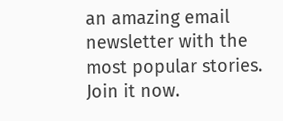an amazing email newsletter with the most popular stories. Join it now.